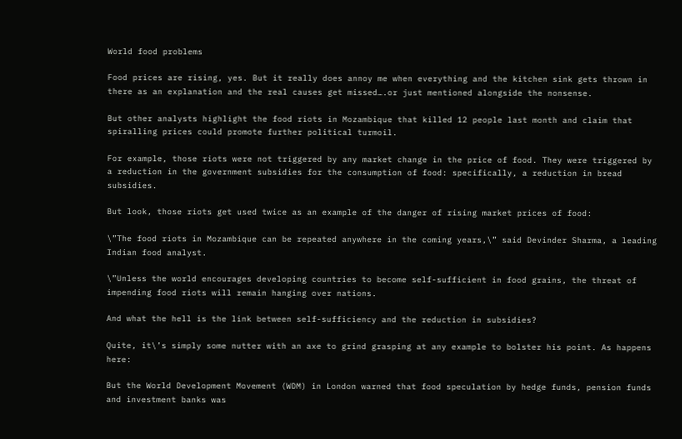World food problems

Food prices are rising, yes. But it really does annoy me when everything and the kitchen sink gets thrown in there as an explanation and the real causes get missed….or just mentioned alongside the nonsense.

But other analysts highlight the food riots in Mozambique that killed 12 people last month and claim that spiralling prices could promote further political turmoil.

For example, those riots were not triggered by any market change in the price of food. They were triggered by a reduction in the government subsidies for the consumption of food: specifically, a reduction in bread subsidies.

But look, those riots get used twice as an example of the danger of rising market prices of food:

\”The food riots in Mozambique can be repeated anywhere in the coming years,\” said Devinder Sharma, a leading Indian food analyst.

\”Unless the world encourages developing countries to become self-sufficient in food grains, the threat of impending food riots will remain hanging over nations.

And what the hell is the link between self-sufficiency and the reduction in subsidies?

Quite, it\’s simply some nutter with an axe to grind grasping at any example to bolster his point. As happens here:

But the World Development Movement (WDM) in London warned that food speculation by hedge funds, pension funds and investment banks was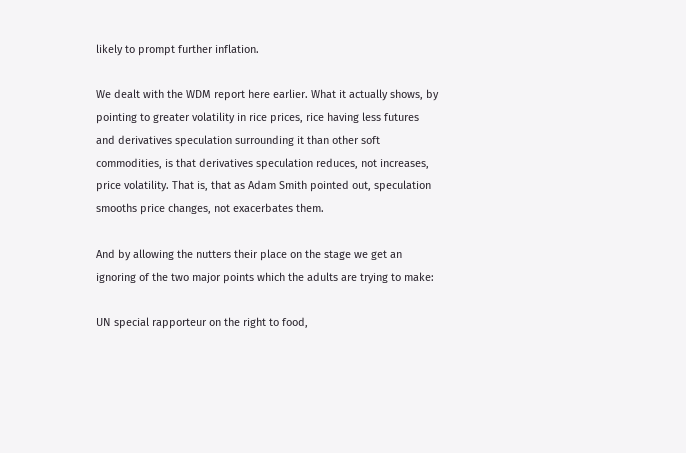likely to prompt further inflation.

We dealt with the WDM report here earlier. What it actually shows, by pointing to greater volatility in rice prices, rice having less futures and derivatives speculation surrounding it than other soft commodities, is that derivatives speculation reduces, not increases, price volatility. That is, that as Adam Smith pointed out, speculation smooths price changes, not exacerbates them.

And by allowing the nutters their place on the stage we get an ignoring of the two major points which the adults are trying to make:

UN special rapporteur on the right to food,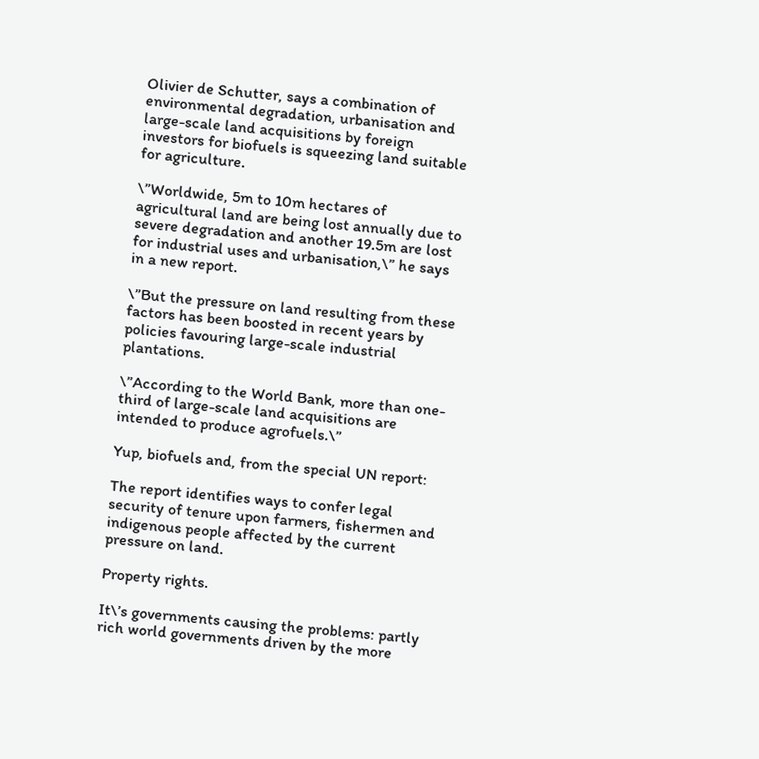Olivier de Schutter, says a combination of environmental degradation, urbanisation and large-scale land acquisitions by foreign investors for biofuels is squeezing land suitable for agriculture.

\”Worldwide, 5m to 10m hectares of agricultural land are being lost annually due to severe degradation and another 19.5m are lost for industrial uses and urbanisation,\” he says in a new report.

\”But the pressure on land resulting from these factors has been boosted in recent years by policies favouring large-scale industrial plantations.

\”According to the World Bank, more than one-third of large-scale land acquisitions are intended to produce agrofuels.\”

Yup, biofuels and, from the special UN report:

The report identifies ways to confer legal security of tenure upon farmers, fishermen and indigenous people affected by the current pressure on land.

Property rights.

It\’s governments causing the problems: partly rich world governments driven by the more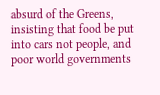absurd of the Greens, insisting that food be put into cars not people, and poor world governments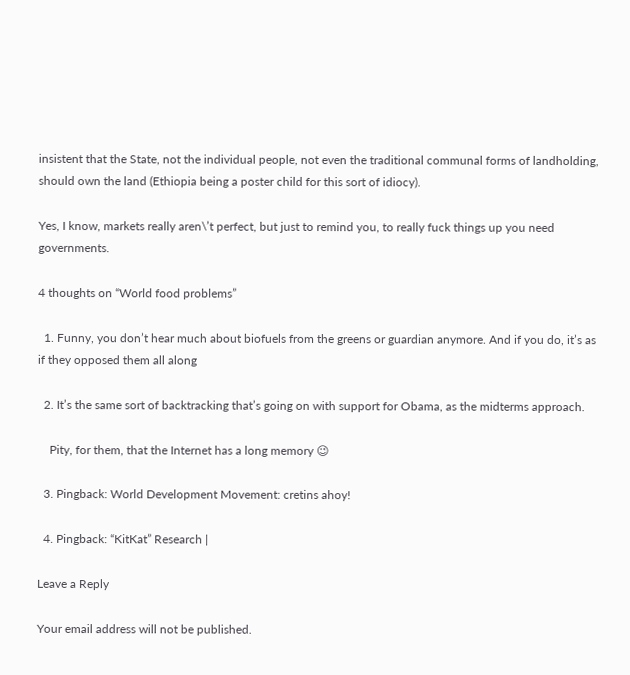insistent that the State, not the individual people, not even the traditional communal forms of landholding, should own the land (Ethiopia being a poster child for this sort of idiocy).

Yes, I know, markets really aren\’t perfect, but just to remind you, to really fuck things up you need governments.

4 thoughts on “World food problems”

  1. Funny, you don’t hear much about biofuels from the greens or guardian anymore. And if you do, it’s as if they opposed them all along

  2. It’s the same sort of backtracking that’s going on with support for Obama, as the midterms approach.

    Pity, for them, that the Internet has a long memory 😉

  3. Pingback: World Development Movement: cretins ahoy!

  4. Pingback: “KitKat” Research |

Leave a Reply

Your email address will not be published.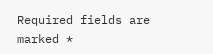Required fields are marked *